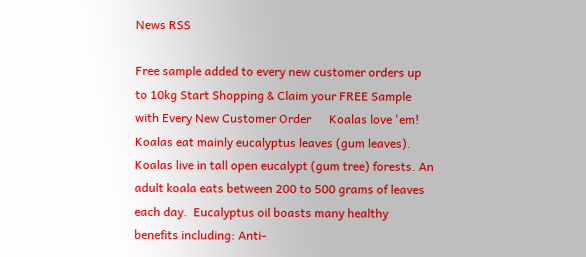News RSS

Free sample added to every new customer orders up to 10kg Start Shopping & Claim your FREE Sample with Every New Customer Order      Koalas love 'em!  Koalas eat mainly eucalyptus leaves (gum leaves). Koalas live in tall open eucalypt (gum tree) forests. An adult koala eats between 200 to 500 grams of leaves each day.  Eucalyptus oil boasts many healthy benefits including: Anti-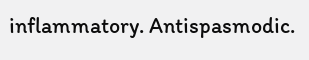inflammatory. Antispasmodic.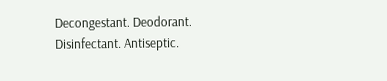Decongestant. Deodorant. Disinfectant. Antiseptic.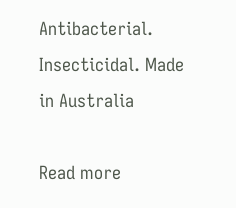Antibacterial. Insecticidal. Made in Australia

Read more